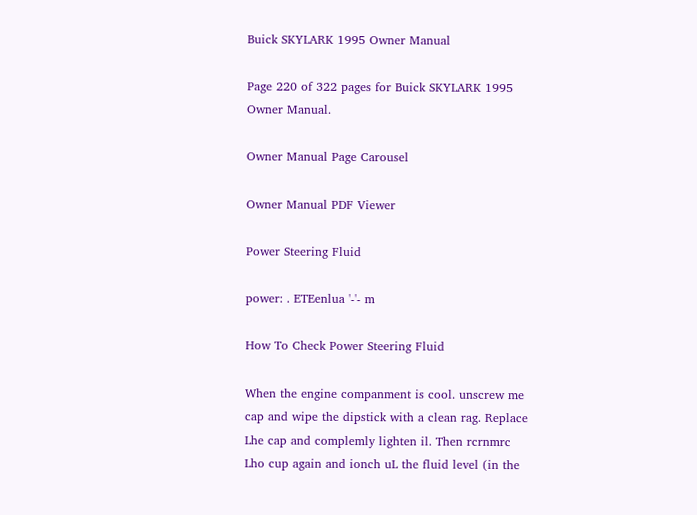Buick SKYLARK 1995 Owner Manual

Page 220 of 322 pages for Buick SKYLARK 1995 Owner Manual.

Owner Manual Page Carousel

Owner Manual PDF Viewer

Power Steering Fluid

power: . ETEenlua '-'- m

How To Check Power Steering Fluid

When the engine companment is cool. unscrew me cap and wipe the dipstick with a clean rag. Replace Lhe cap and complemly lighten il. Then rcrnmrc Lho cup again and ionch uL the fluid level (in the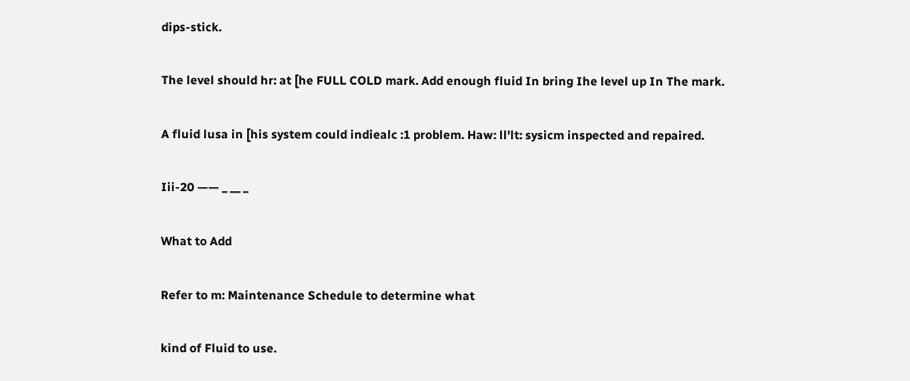dips-stick.

The level should hr: at [he FULL COLD mark. Add enough fluid In bring Ihe level up In The mark.

A fluid lusa in [his system could indiealc :1 problem. Haw: ll'lt: sysicm inspected and repaired.

Iii-20 —— _ __ _

What to Add

Refer to m: Maintenance Schedule to determine what

kind of Fluid to use.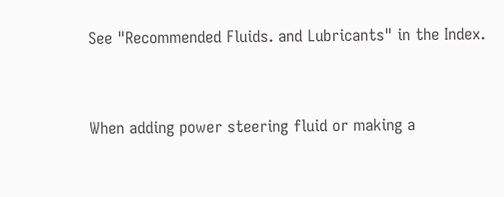See "Recommended Fluids. and Lubricants" in the Index.


When adding power steering fluid or making a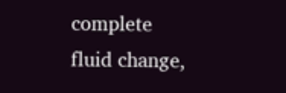complete fluid change,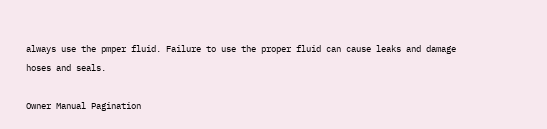always use the pmper fluid. Failure to use the proper fluid can cause leaks and damage hoses and seals.

Owner Manual Pagination